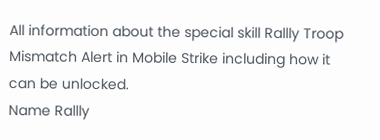All information about the special skill Rallly Troop Mismatch Alert in Mobile Strike including how it can be unlocked.
Name Rallly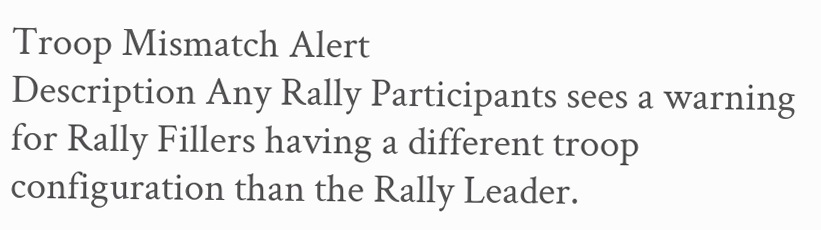Troop Mismatch Alert
Description Any Rally Participants sees a warning for Rally Fillers having a different troop configuration than the Rally Leader.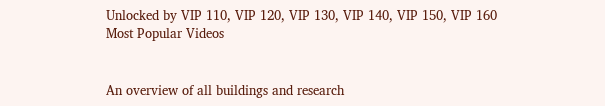Unlocked by VIP 110, VIP 120, VIP 130, VIP 140, VIP 150, VIP 160
Most Popular Videos


An overview of all buildings and research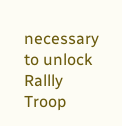necessary to unlock Rallly Troop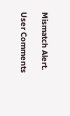Mismatch Alert.

User Comments